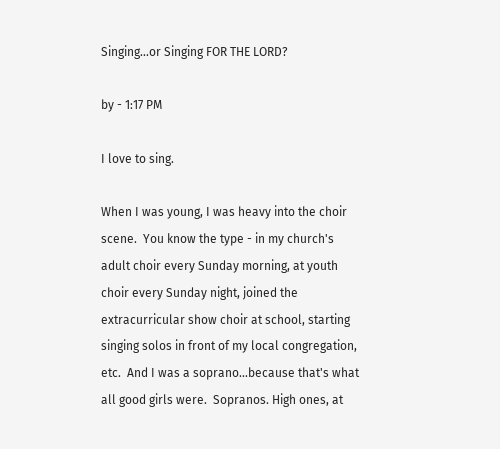Singing...or Singing FOR THE LORD?

by - 1:17 PM

I love to sing.

When I was young, I was heavy into the choir scene.  You know the type - in my church's adult choir every Sunday morning, at youth choir every Sunday night, joined the extracurricular show choir at school, starting singing solos in front of my local congregation, etc.  And I was a soprano...because that's what all good girls were.  Sopranos. High ones, at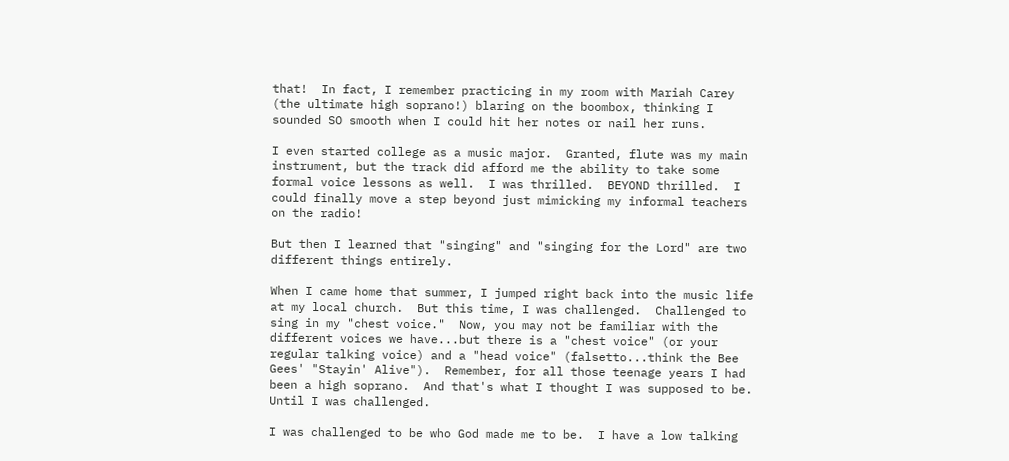that!  In fact, I remember practicing in my room with Mariah Carey (the ultimate high soprano!) blaring on the boombox, thinking I sounded SO smooth when I could hit her notes or nail her runs.

I even started college as a music major.  Granted, flute was my main instrument, but the track did afford me the ability to take some formal voice lessons as well.  I was thrilled.  BEYOND thrilled.  I could finally move a step beyond just mimicking my informal teachers on the radio!

But then I learned that "singing" and "singing for the Lord" are two different things entirely.

When I came home that summer, I jumped right back into the music life at my local church.  But this time, I was challenged.  Challenged to sing in my "chest voice."  Now, you may not be familiar with the different voices we have...but there is a "chest voice" (or your regular talking voice) and a "head voice" (falsetto...think the Bee Gees' "Stayin' Alive").  Remember, for all those teenage years I had been a high soprano.  And that's what I thought I was supposed to be.  Until I was challenged.

I was challenged to be who God made me to be.  I have a low talking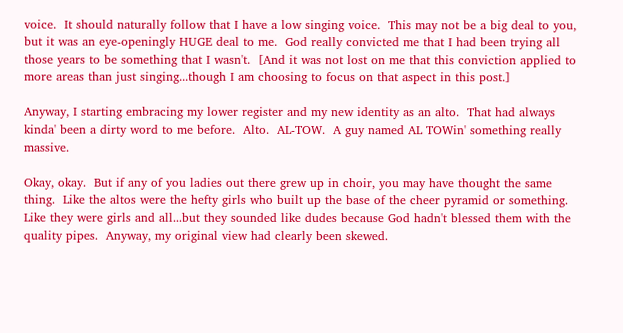voice.  It should naturally follow that I have a low singing voice.  This may not be a big deal to you, but it was an eye-openingly HUGE deal to me.  God really convicted me that I had been trying all those years to be something that I wasn't.  [And it was not lost on me that this conviction applied to more areas than just singing...though I am choosing to focus on that aspect in this post.]

Anyway, I starting embracing my lower register and my new identity as an alto.  That had always kinda' been a dirty word to me before.  Alto.  AL-TOW.  A guy named AL TOWin' something really massive.

Okay, okay.  But if any of you ladies out there grew up in choir, you may have thought the same thing.  Like the altos were the hefty girls who built up the base of the cheer pyramid or something.  Like they were girls and all...but they sounded like dudes because God hadn't blessed them with the quality pipes.  Anyway, my original view had clearly been skewed.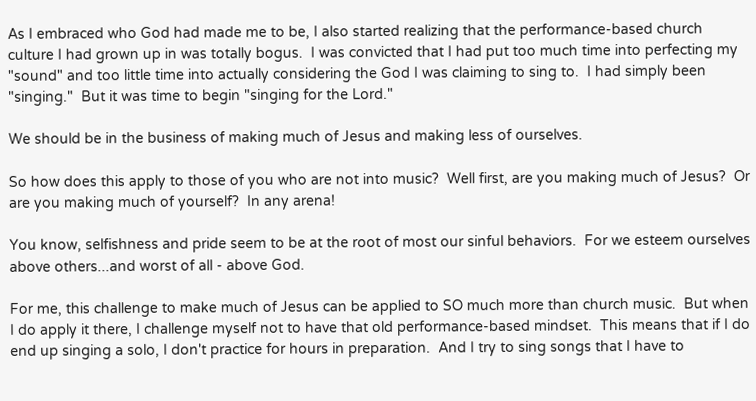As I embraced who God had made me to be, I also started realizing that the performance-based church culture I had grown up in was totally bogus.  I was convicted that I had put too much time into perfecting my "sound" and too little time into actually considering the God I was claiming to sing to.  I had simply been "singing."  But it was time to begin "singing for the Lord."

We should be in the business of making much of Jesus and making less of ourselves.

So how does this apply to those of you who are not into music?  Well first, are you making much of Jesus?  Or are you making much of yourself?  In any arena!

You know, selfishness and pride seem to be at the root of most our sinful behaviors.  For we esteem ourselves above others...and worst of all - above God.

For me, this challenge to make much of Jesus can be applied to SO much more than church music.  But when I do apply it there, I challenge myself not to have that old performance-based mindset.  This means that if I do end up singing a solo, I don't practice for hours in preparation.  And I try to sing songs that I have to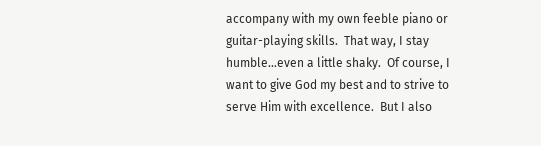accompany with my own feeble piano or guitar-playing skills.  That way, I stay humble...even a little shaky.  Of course, I want to give God my best and to strive to serve Him with excellence.  But I also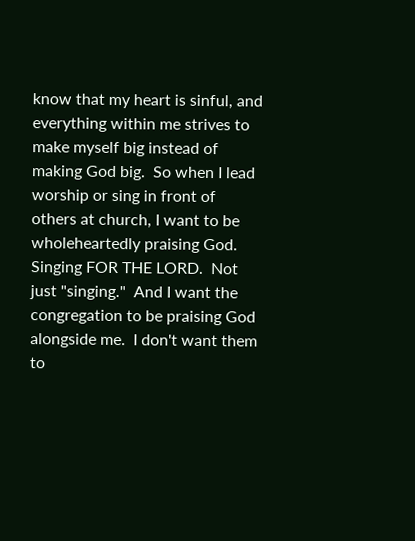know that my heart is sinful, and everything within me strives to make myself big instead of making God big.  So when I lead worship or sing in front of others at church, I want to be wholeheartedly praising God.  Singing FOR THE LORD.  Not just "singing."  And I want the congregation to be praising God alongside me.  I don't want them to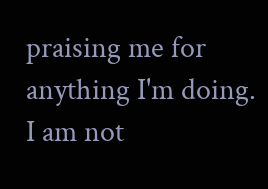praising me for anything I'm doing.  I am not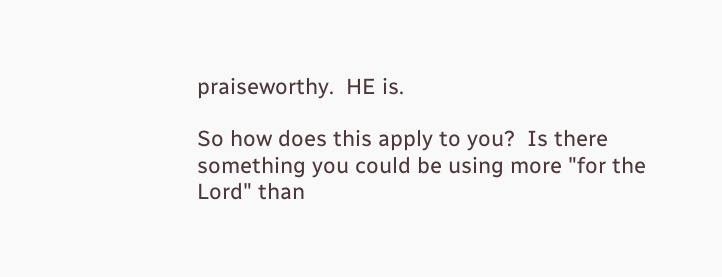praiseworthy.  HE is.

So how does this apply to you?  Is there something you could be using more "for the Lord" than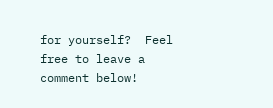for yourself?  Feel free to leave a comment below!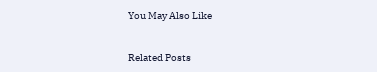You May Also Like


Related Posts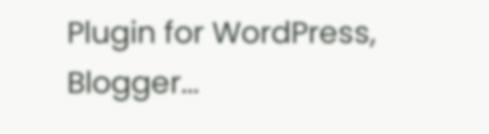Plugin for WordPress, Blogger...